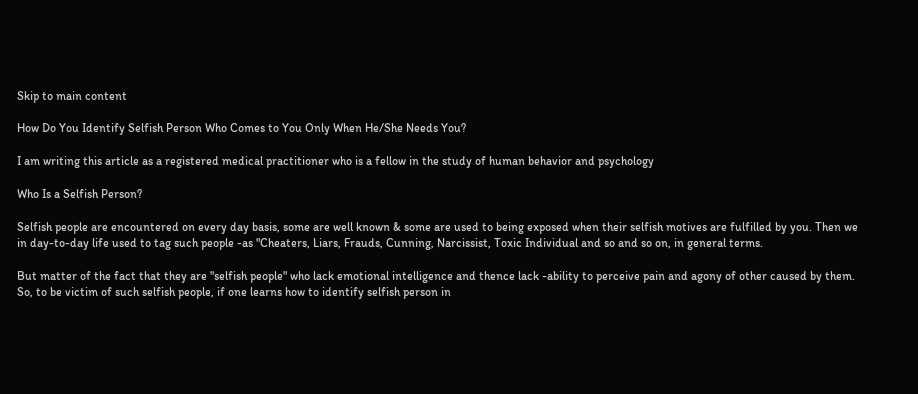Skip to main content

How Do You Identify Selfish Person Who Comes to You Only When He/She Needs You?

I am writing this article as a registered medical practitioner who is a fellow in the study of human behavior and psychology

Who Is a Selfish Person?

Selfish people are encountered on every day basis, some are well known & some are used to being exposed when their selfish motives are fulfilled by you. Then we in day-to-day life used to tag such people -as "Cheaters, Liars, Frauds, Cunning, Narcissist, Toxic Individual and so and so on, in general terms.

But matter of the fact that they are "selfish people" who lack emotional intelligence and thence lack -ability to perceive pain and agony of other caused by them. So, to be victim of such selfish people, if one learns how to identify selfish person in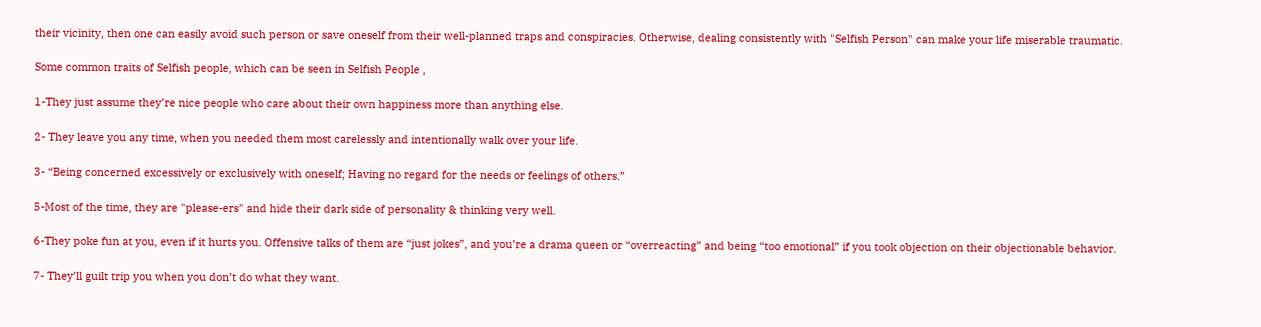their vicinity, then one can easily avoid such person or save oneself from their well-planned traps and conspiracies. Otherwise, dealing consistently with "Selfish Person" can make your life miserable traumatic.

Some common traits of Selfish people, which can be seen in Selfish People ,

1-They just assume they’re nice people who care about their own happiness more than anything else.

2- They leave you any time, when you needed them most carelessly and intentionally walk over your life.

3- “Being concerned excessively or exclusively with oneself; Having no regard for the needs or feelings of others.”

5-Most of the time, they are "please-ers" and hide their dark side of personality & thinking very well.

6-They poke fun at you, even if it hurts you. Offensive talks of them are “just jokes”, and you’re a drama queen or “overreacting” and being “too emotional” if you took objection on their objectionable behavior.

7- They’ll guilt trip you when you don’t do what they want.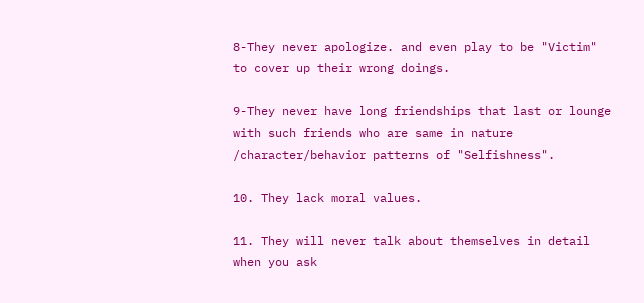8-They never apologize. and even play to be "Victim" to cover up their wrong doings.

9-They never have long friendships that last or lounge with such friends who are same in nature /character/behavior patterns of "Selfishness".

10. They lack moral values.

11. They will never talk about themselves in detail when you ask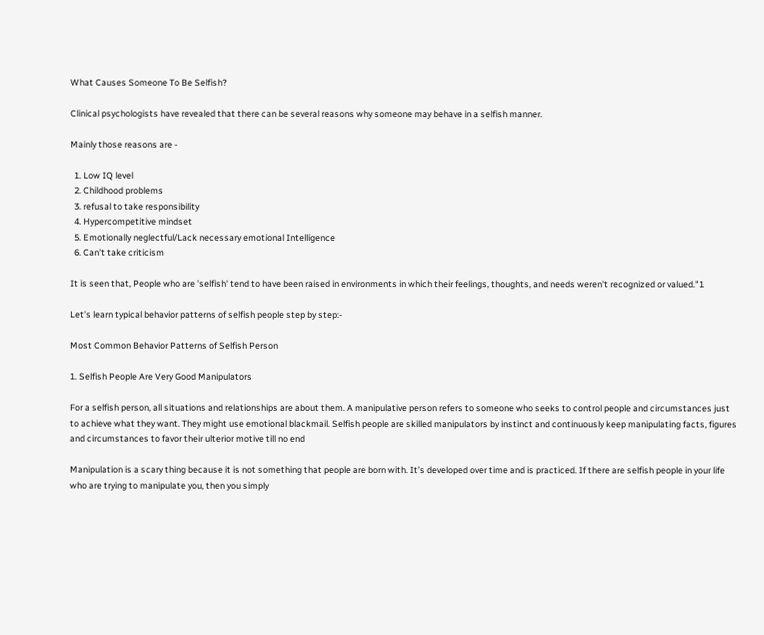What Causes Someone To Be Selfish?

Clinical psychologists have revealed that there can be several reasons why someone may behave in a selfish manner.

Mainly those reasons are -

  1. Low IQ level
  2. Childhood problems
  3. refusal to take responsibility
  4. Hypercompetitive mindset
  5. Emotionally neglectful/Lack necessary emotional Intelligence
  6. Can't take criticism

It is seen that, People who are 'selfish' tend to have been raised in environments in which their feelings, thoughts, and needs weren't recognized or valued."1

Let's learn typical behavior patterns of selfish people step by step:-

Most Common Behavior Patterns of Selfish Person

1. Selfish People Are Very Good Manipulators

For a selfish person, all situations and relationships are about them. A manipulative person refers to someone who seeks to control people and circumstances just to achieve what they want. They might use emotional blackmail. Selfish people are skilled manipulators by instinct and continuously keep manipulating facts, figures and circumstances to favor their ulterior motive till no end

Manipulation is a scary thing because it is not something that people are born with. It’s developed over time and is practiced. If there are selfish people in your life who are trying to manipulate you, then you simply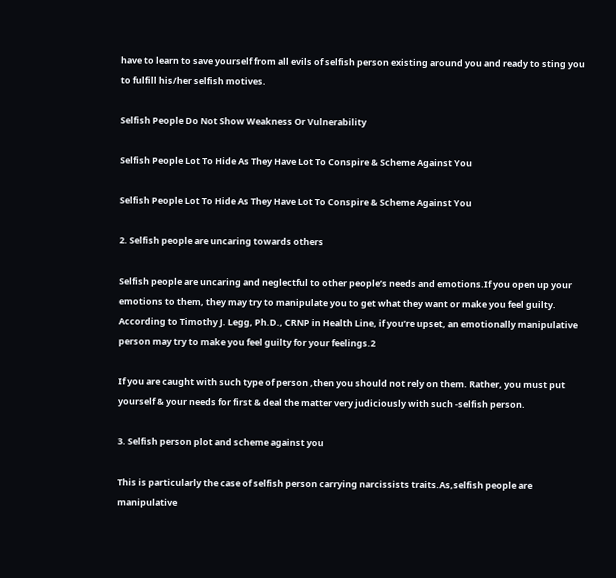have to learn to save yourself from all evils of selfish person existing around you and ready to sting you to fulfill his/her selfish motives.

Selfish People Do Not Show Weakness Or Vulnerability

Selfish People Lot To Hide As They Have Lot To Conspire & Scheme Against You

Selfish People Lot To Hide As They Have Lot To Conspire & Scheme Against You

2. Selfish people are uncaring towards others

Selfish people are uncaring and neglectful to other people’s needs and emotions.If you open up your emotions to them, they may try to manipulate you to get what they want or make you feel guilty. According to Timothy J. Legg, Ph.D., CRNP in Health Line, if you’re upset, an emotionally manipulative person may try to make you feel guilty for your feelings.2

If you are caught with such type of person ,then you should not rely on them. Rather, you must put yourself & your needs for first & deal the matter very judiciously with such -selfish person.

3. Selfish person plot and scheme against you

This is particularly the case of selfish person carrying narcissists traits.As,selfish people are manipulative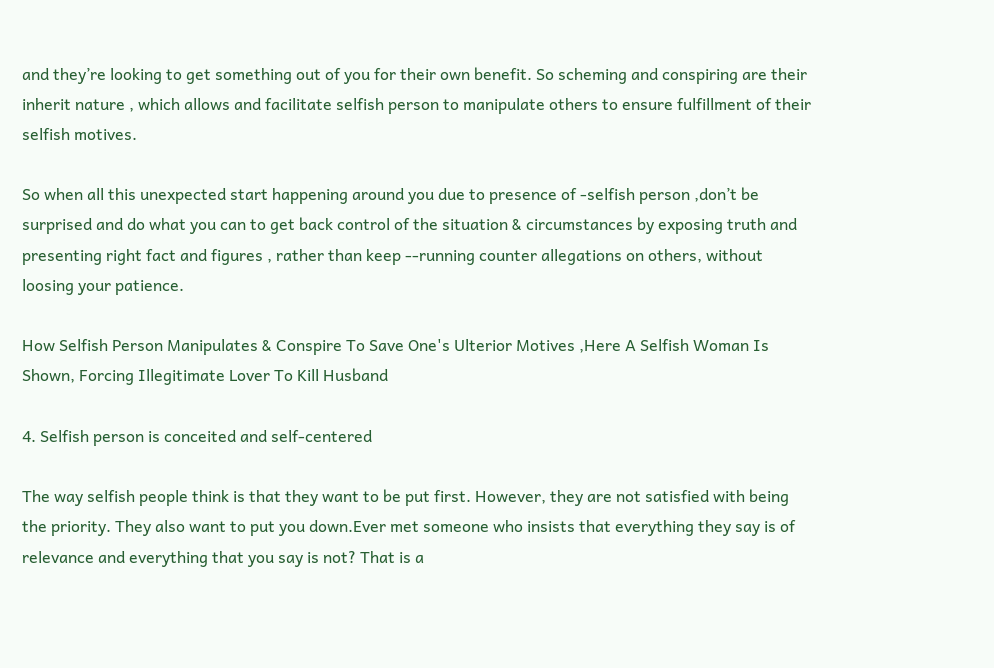and they’re looking to get something out of you for their own benefit. So scheming and conspiring are their inherit nature , which allows and facilitate selfish person to manipulate others to ensure fulfillment of their selfish motives.

So when all this unexpected start happening around you due to presence of -selfish person ,don’t be surprised and do what you can to get back control of the situation & circumstances by exposing truth and presenting right fact and figures , rather than keep --running counter allegations on others, without loosing your patience.

How Selfish Person Manipulates & Conspire To Save One's Ulterior Motives ,Here A Selfish Woman Is Shown, Forcing Illegitimate Lover To Kill Husband

4. Selfish person is conceited and self-centered

The way selfish people think is that they want to be put first. However, they are not satisfied with being the priority. They also want to put you down.Ever met someone who insists that everything they say is of relevance and everything that you say is not? That is a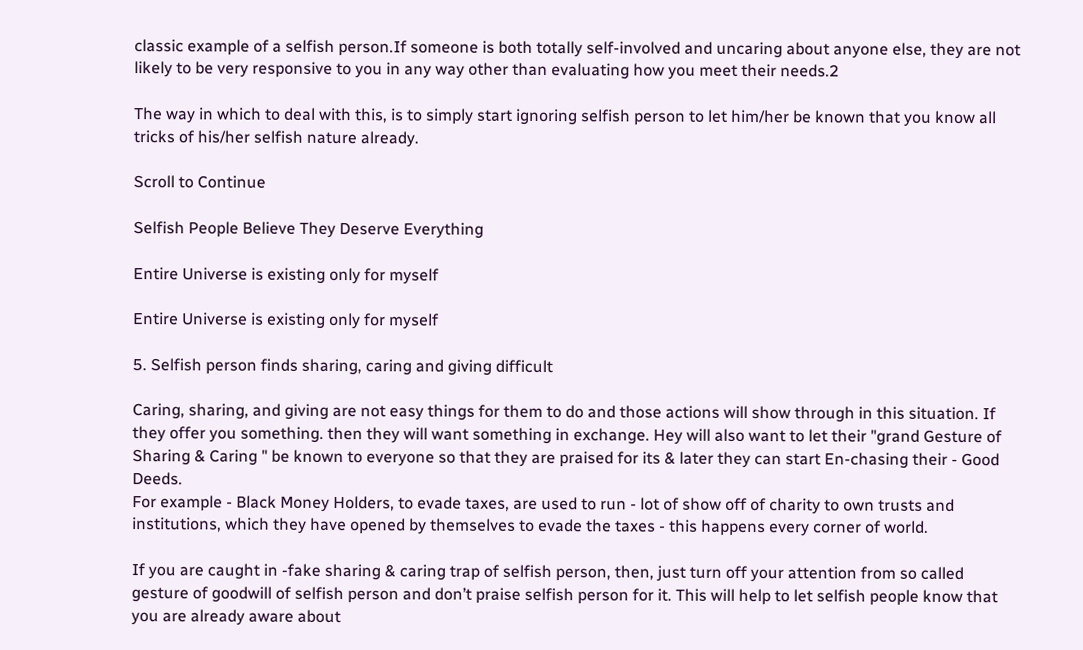classic example of a selfish person.If someone is both totally self-involved and uncaring about anyone else, they are not likely to be very responsive to you in any way other than evaluating how you meet their needs.2

The way in which to deal with this, is to simply start ignoring selfish person to let him/her be known that you know all tricks of his/her selfish nature already.

Scroll to Continue

Selfish People Believe They Deserve Everything

Entire Universe is existing only for myself

Entire Universe is existing only for myself

5. Selfish person finds sharing, caring and giving difficult

Caring, sharing, and giving are not easy things for them to do and those actions will show through in this situation. If they offer you something. then they will want something in exchange. Hey will also want to let their "grand Gesture of Sharing & Caring " be known to everyone so that they are praised for its & later they can start En-chasing their - Good Deeds.
For example - Black Money Holders, to evade taxes, are used to run - lot of show off of charity to own trusts and institutions, which they have opened by themselves to evade the taxes - this happens every corner of world.

If you are caught in -fake sharing & caring trap of selfish person, then, just turn off your attention from so called gesture of goodwill of selfish person and don’t praise selfish person for it. This will help to let selfish people know that you are already aware about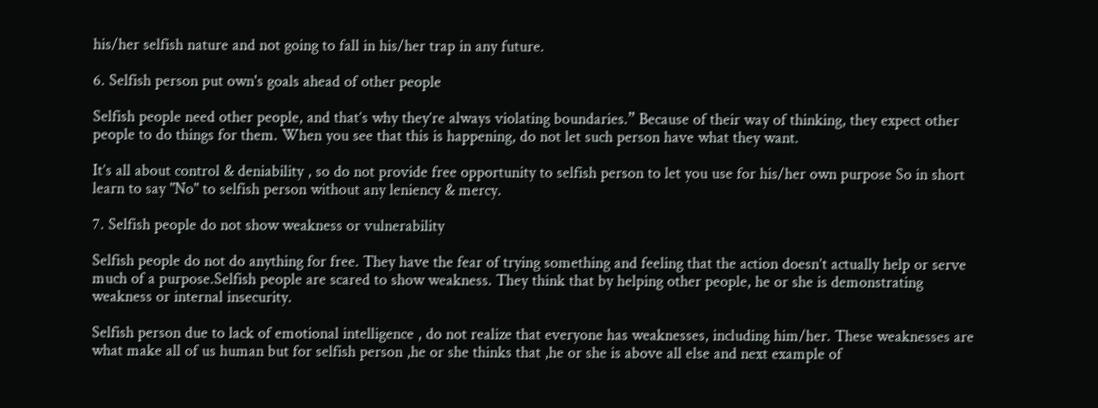his/her selfish nature and not going to fall in his/her trap in any future.

6. Selfish person put own's goals ahead of other people

Selfish people need other people, and that’s why they’re always violating boundaries.” Because of their way of thinking, they expect other people to do things for them. When you see that this is happening, do not let such person have what they want.

It’s all about control & deniability , so do not provide free opportunity to selfish person to let you use for his/her own purpose So in short learn to say "No" to selfish person without any leniency & mercy.

7. Selfish people do not show weakness or vulnerability

Selfish people do not do anything for free. They have the fear of trying something and feeling that the action doesn’t actually help or serve much of a purpose.Selfish people are scared to show weakness. They think that by helping other people, he or she is demonstrating weakness or internal insecurity.

Selfish person due to lack of emotional intelligence , do not realize that everyone has weaknesses, including him/her. These weaknesses are what make all of us human but for selfish person ,he or she thinks that ,he or she is above all else and next example of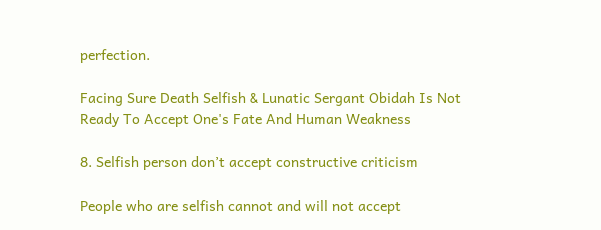perfection.

Facing Sure Death Selfish & Lunatic Sergant Obidah Is Not Ready To Accept One's Fate And Human Weakness

8. Selfish person don’t accept constructive criticism

People who are selfish cannot and will not accept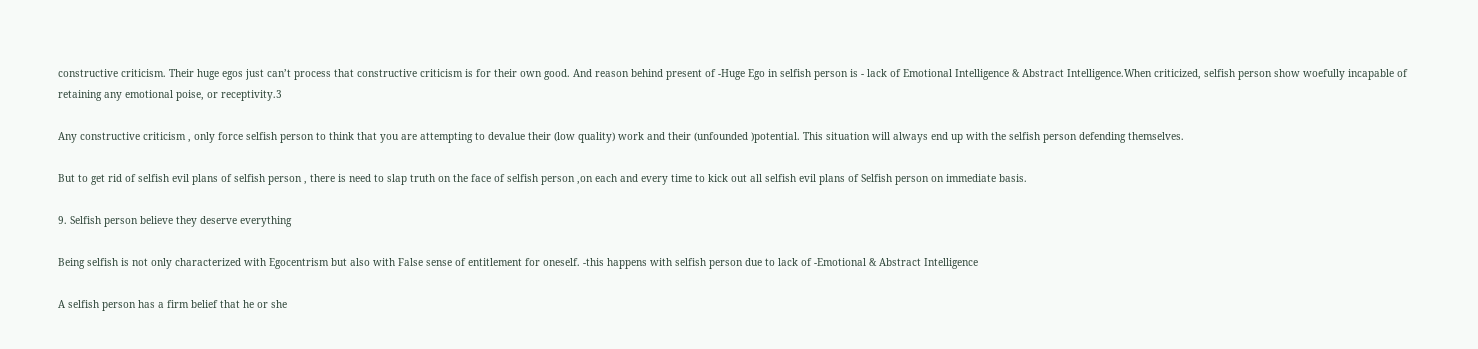constructive criticism. Their huge egos just can’t process that constructive criticism is for their own good. And reason behind present of -Huge Ego in selfish person is - lack of Emotional Intelligence & Abstract Intelligence.When criticized, selfish person show woefully incapable of retaining any emotional poise, or receptivity.3

Any constructive criticism , only force selfish person to think that you are attempting to devalue their (low quality) work and their (unfounded )potential. This situation will always end up with the selfish person defending themselves.

But to get rid of selfish evil plans of selfish person , there is need to slap truth on the face of selfish person ,on each and every time to kick out all selfish evil plans of Selfish person on immediate basis.

9. Selfish person believe they deserve everything

Being selfish is not only characterized with Egocentrism but also with False sense of entitlement for oneself. -this happens with selfish person due to lack of -Emotional & Abstract Intelligence

A selfish person has a firm belief that he or she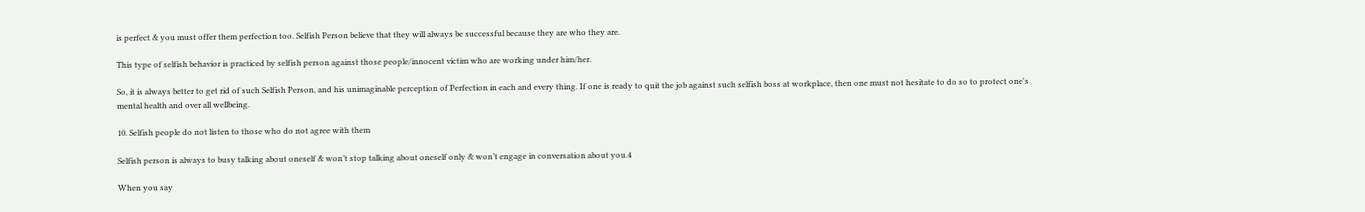is perfect & you must offer them perfection too. Selfish Person believe that they will always be successful because they are who they are.

This type of selfish behavior is practiced by selfish person against those people/innocent victim who are working under him/her.

So, it is always better to get rid of such Selfish Person, and his unimaginable perception of Perfection in each and every thing. If one is ready to quit the job against such selfish boss at workplace, then one must not hesitate to do so to protect one's mental health and over all wellbeing.

10. Selfish people do not listen to those who do not agree with them

Selfish person is always to busy talking about oneself & won’t stop talking about oneself only & won’t engage in conversation about you.4

When you say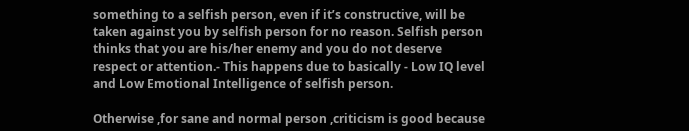something to a selfish person, even if it’s constructive, will be taken against you by selfish person for no reason. Selfish person thinks that you are his/her enemy and you do not deserve respect or attention.- This happens due to basically - Low IQ level and Low Emotional Intelligence of selfish person.

Otherwise ,for sane and normal person ,criticism is good because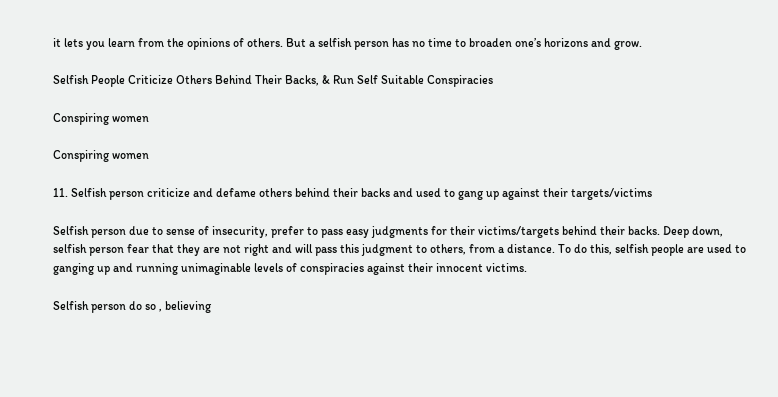it lets you learn from the opinions of others. But a selfish person has no time to broaden one’s horizons and grow.

Selfish People Criticize Others Behind Their Backs, & Run Self Suitable Conspiracies

Conspiring women

Conspiring women

11. Selfish person criticize and defame others behind their backs and used to gang up against their targets/victims

Selfish person due to sense of insecurity, prefer to pass easy judgments for their victims/targets behind their backs. Deep down, selfish person fear that they are not right and will pass this judgment to others, from a distance. To do this, selfish people are used to ganging up and running unimaginable levels of conspiracies against their innocent victims.

Selfish person do so , believing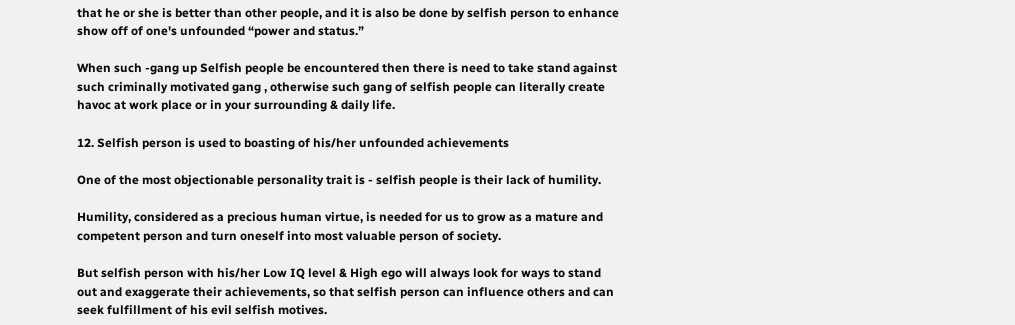that he or she is better than other people, and it is also be done by selfish person to enhance show off of one's unfounded “power and status.”

When such -gang up Selfish people be encountered then there is need to take stand against such criminally motivated gang , otherwise such gang of selfish people can literally create havoc at work place or in your surrounding & daily life.

12. Selfish person is used to boasting of his/her unfounded achievements

One of the most objectionable personality trait is - selfish people is their lack of humility.

Humility, considered as a precious human virtue, is needed for us to grow as a mature and competent person and turn oneself into most valuable person of society.

But selfish person with his/her Low IQ level & High ego will always look for ways to stand out and exaggerate their achievements, so that selfish person can influence others and can seek fulfillment of his evil selfish motives.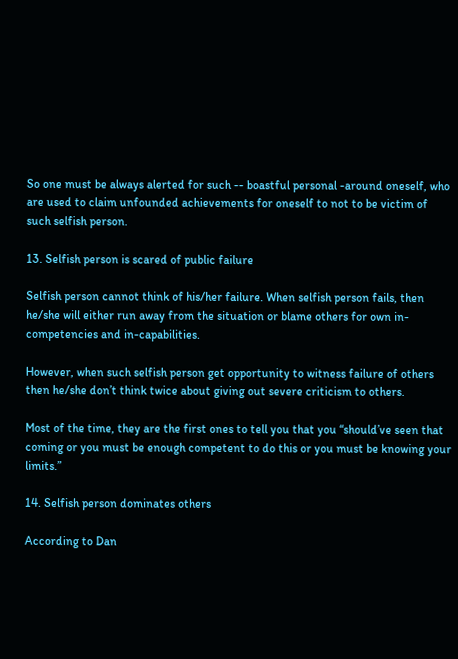So one must be always alerted for such -- boastful personal -around oneself, who are used to claim unfounded achievements for oneself to not to be victim of such selfish person.

13. Selfish person is scared of public failure

Selfish person cannot think of his/her failure. When selfish person fails, then he/she will either run away from the situation or blame others for own in-competencies and in-capabilities.

However, when such selfish person get opportunity to witness failure of others then he/she don’t think twice about giving out severe criticism to others.

Most of the time, they are the first ones to tell you that you “should’ve seen that coming or you must be enough competent to do this or you must be knowing your limits.”

14. Selfish person dominates others

According to Dan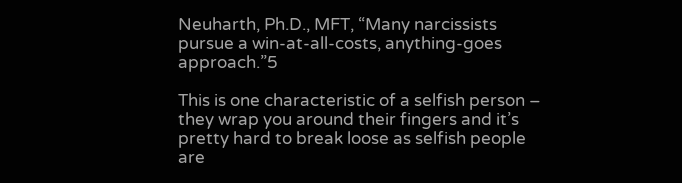Neuharth, Ph.D., MFT, “Many narcissists pursue a win-at-all-costs, anything-goes approach.”5

This is one characteristic of a selfish person – they wrap you around their fingers and it’s pretty hard to break loose as selfish people are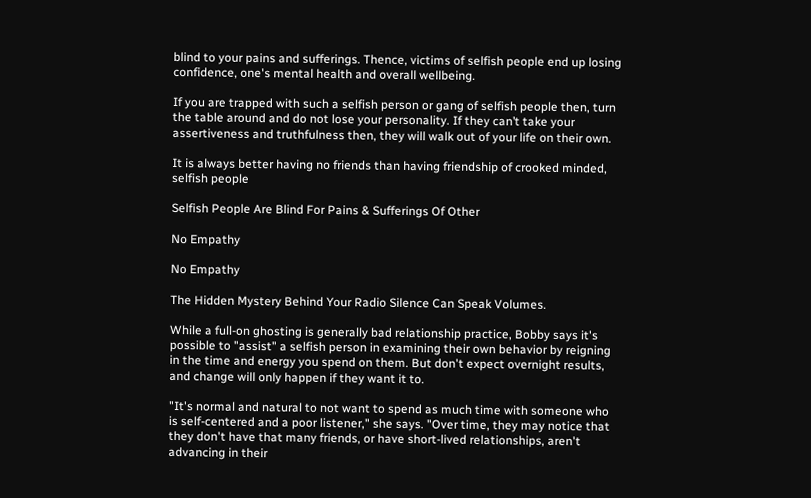blind to your pains and sufferings. Thence, victims of selfish people end up losing confidence, one's mental health and overall wellbeing.

If you are trapped with such a selfish person or gang of selfish people then, turn the table around and do not lose your personality. If they can’t take your assertiveness and truthfulness then, they will walk out of your life on their own.

It is always better having no friends than having friendship of crooked minded, selfish people

Selfish People Are Blind For Pains & Sufferings Of Other

No Empathy

No Empathy

The Hidden Mystery Behind Your Radio Silence Can Speak Volumes.

While a full-on ghosting is generally bad relationship practice, Bobby says it's possible to "assist" a selfish person in examining their own behavior by reigning in the time and energy you spend on them. But don't expect overnight results, and change will only happen if they want it to.

"It's normal and natural to not want to spend as much time with someone who is self-centered and a poor listener," she says. "Over time, they may notice that they don't have that many friends, or have short-lived relationships, aren't advancing in their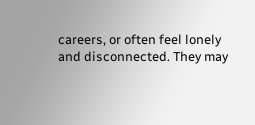careers, or often feel lonely and disconnected. They may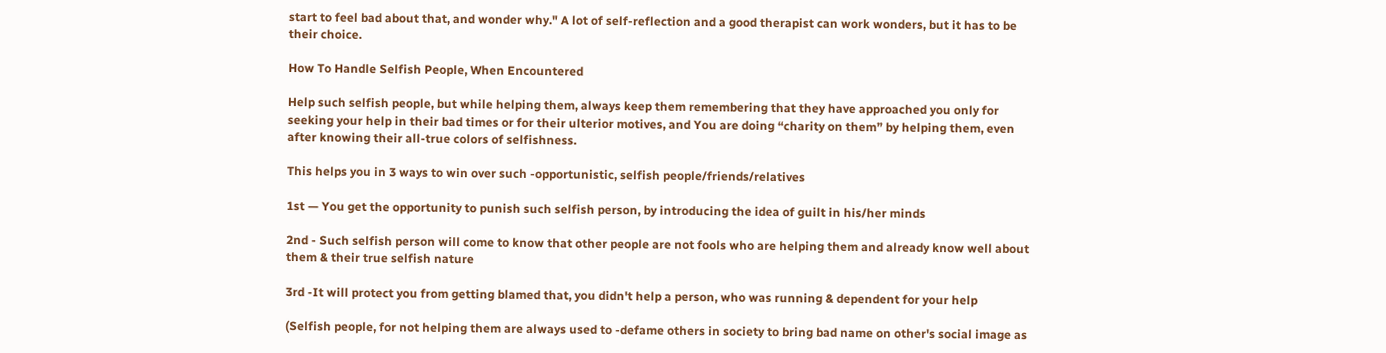start to feel bad about that, and wonder why." A lot of self-reflection and a good therapist can work wonders, but it has to be their choice.

How To Handle Selfish People, When Encountered

Help such selfish people, but while helping them, always keep them remembering that they have approached you only for seeking your help in their bad times or for their ulterior motives, and You are doing “charity on them” by helping them, even after knowing their all-true colors of selfishness.

This helps you in 3 ways to win over such -opportunistic, selfish people/friends/relatives

1st — You get the opportunity to punish such selfish person, by introducing the idea of guilt in his/her minds

2nd - Such selfish person will come to know that other people are not fools who are helping them and already know well about them & their true selfish nature

3rd -It will protect you from getting blamed that, you didn't help a person, who was running & dependent for your help

(Selfish people, for not helping them are always used to -defame others in society to bring bad name on other's social image as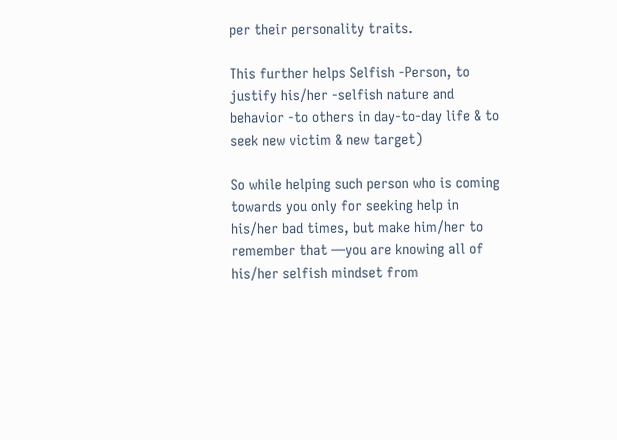per their personality traits.

This further helps Selfish -Person, to justify his/her -selfish nature and behavior -to others in day-to-day life & to seek new victim & new target)

So while helping such person who is coming towards you only for seeking help in his/her bad times, but make him/her to remember that —you are knowing all of his/her selfish mindset from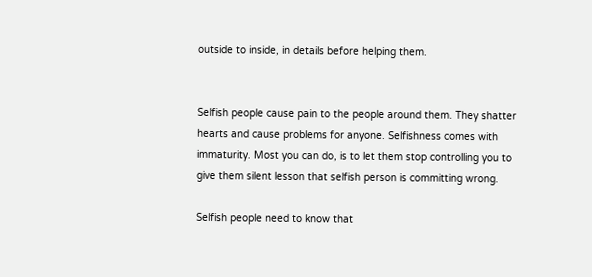outside to inside, in details before helping them.


Selfish people cause pain to the people around them. They shatter hearts and cause problems for anyone. Selfishness comes with immaturity. Most you can do, is to let them stop controlling you to give them silent lesson that selfish person is committing wrong.

Selfish people need to know that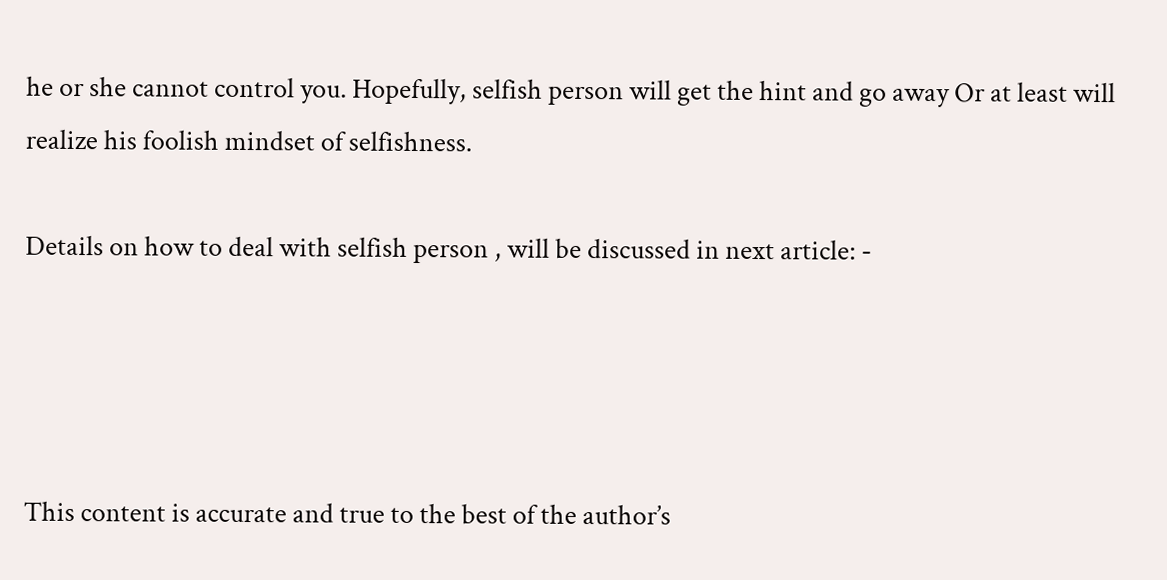he or she cannot control you. Hopefully, selfish person will get the hint and go away Or at least will realize his foolish mindset of selfishness.

Details on how to deal with selfish person , will be discussed in next article: -




This content is accurate and true to the best of the author’s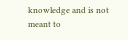knowledge and is not meant to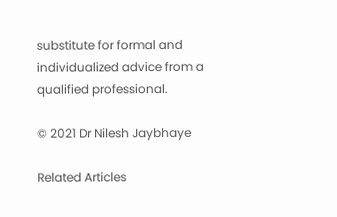substitute for formal and individualized advice from a qualified professional.

© 2021 Dr Nilesh Jaybhaye

Related Articles